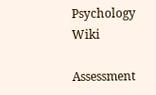Psychology Wiki

Assessment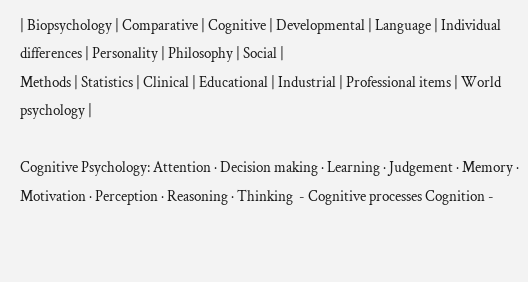| Biopsychology | Comparative | Cognitive | Developmental | Language | Individual differences | Personality | Philosophy | Social |
Methods | Statistics | Clinical | Educational | Industrial | Professional items | World psychology |

Cognitive Psychology: Attention · Decision making · Learning · Judgement · Memory · Motivation · Perception · Reasoning · Thinking  - Cognitive processes Cognition -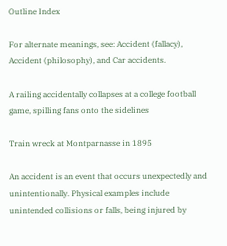Outline Index

For alternate meanings, see: Accident (fallacy), Accident (philosophy), and Car accidents.

A railing accidentally collapses at a college football game, spilling fans onto the sidelines

Train wreck at Montparnasse in 1895

An accident is an event that occurs unexpectedly and unintentionally. Physical examples include unintended collisions or falls, being injured by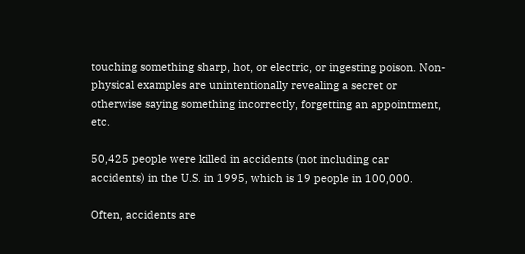touching something sharp, hot, or electric, or ingesting poison. Non-physical examples are unintentionally revealing a secret or otherwise saying something incorrectly, forgetting an appointment, etc.

50,425 people were killed in accidents (not including car accidents) in the U.S. in 1995, which is 19 people in 100,000.

Often, accidents are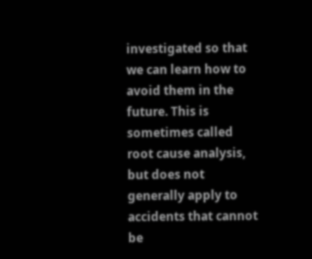investigated so that we can learn how to avoid them in the future. This is sometimes called root cause analysis, but does not generally apply to accidents that cannot be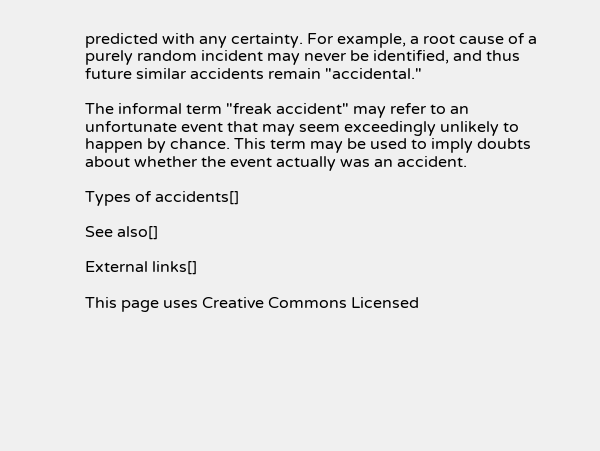predicted with any certainty. For example, a root cause of a purely random incident may never be identified, and thus future similar accidents remain "accidental."

The informal term "freak accident" may refer to an unfortunate event that may seem exceedingly unlikely to happen by chance. This term may be used to imply doubts about whether the event actually was an accident.

Types of accidents[]

See also[]

External links[]

This page uses Creative Commons Licensed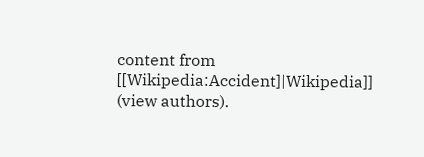content from [[Wikipedia:Accident]|Wikipedia]] (view authors).